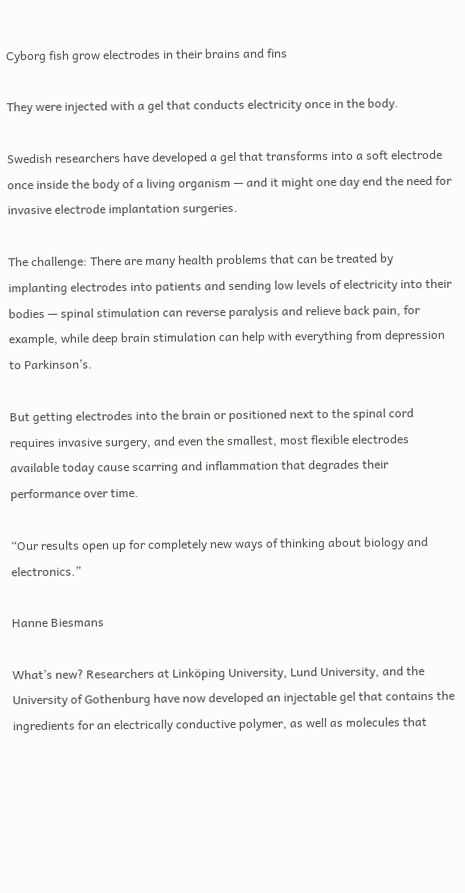Cyborg fish grow electrodes in their brains and fins

They were injected with a gel that conducts electricity once in the body.

Swedish researchers have developed a gel that transforms into a soft electrode once inside the body of a living organism — and it might one day end the need for invasive electrode implantation surgeries.

The challenge: There are many health problems that can be treated by implanting electrodes into patients and sending low levels of electricity into their bodies — spinal stimulation can reverse paralysis and relieve back pain, for example, while deep brain stimulation can help with everything from depression to Parkinson’s.

But getting electrodes into the brain or positioned next to the spinal cord requires invasive surgery, and even the smallest, most flexible electrodes available today cause scarring and inflammation that degrades their performance over time.

“Our results open up for completely new ways of thinking about biology and electronics.”

Hanne Biesmans

What’s new? Researchers at Linköping University, Lund University, and the University of Gothenburg have now developed an injectable gel that contains the ingredients for an electrically conductive polymer, as well as molecules that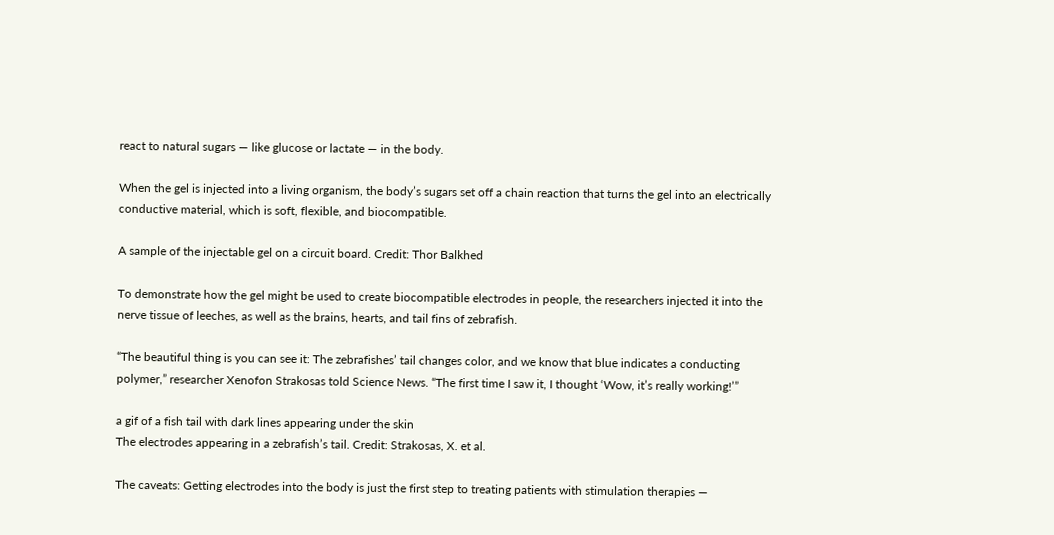react to natural sugars — like glucose or lactate — in the body.

When the gel is injected into a living organism, the body’s sugars set off a chain reaction that turns the gel into an electrically conductive material, which is soft, flexible, and biocompatible.

A sample of the injectable gel on a circuit board. Credit: Thor Balkhed

To demonstrate how the gel might be used to create biocompatible electrodes in people, the researchers injected it into the nerve tissue of leeches, as well as the brains, hearts, and tail fins of zebrafish.

“The beautiful thing is you can see it: The zebrafishes’ tail changes color, and we know that blue indicates a conducting polymer,” researcher Xenofon Strakosas told Science News. “The first time I saw it, I thought ‘Wow, it’s really working!’”

a gif of a fish tail with dark lines appearing under the skin
The electrodes appearing in a zebrafish’s tail. Credit: Strakosas, X. et al.

The caveats: Getting electrodes into the body is just the first step to treating patients with stimulation therapies —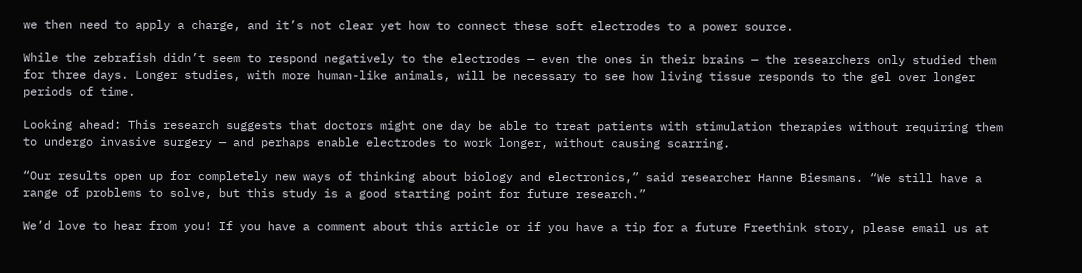we then need to apply a charge, and it’s not clear yet how to connect these soft electrodes to a power source.

While the zebrafish didn’t seem to respond negatively to the electrodes — even the ones in their brains — the researchers only studied them for three days. Longer studies, with more human-like animals, will be necessary to see how living tissue responds to the gel over longer periods of time.

Looking ahead: This research suggests that doctors might one day be able to treat patients with stimulation therapies without requiring them to undergo invasive surgery — and perhaps enable electrodes to work longer, without causing scarring.

“Our results open up for completely new ways of thinking about biology and electronics,” said researcher Hanne Biesmans. “We still have a range of problems to solve, but this study is a good starting point for future research.”

We’d love to hear from you! If you have a comment about this article or if you have a tip for a future Freethink story, please email us at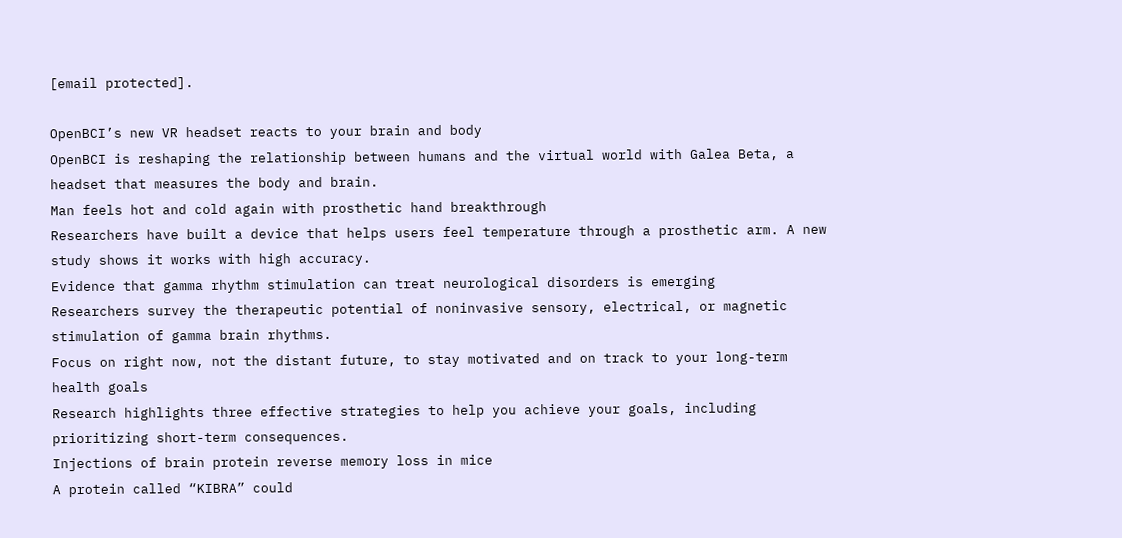[email protected].

OpenBCI’s new VR headset reacts to your brain and body
OpenBCI is reshaping the relationship between humans and the virtual world with Galea Beta, a headset that measures the body and brain.
Man feels hot and cold again with prosthetic hand breakthrough
Researchers have built a device that helps users feel temperature through a prosthetic arm. A new study shows it works with high accuracy.
Evidence that gamma rhythm stimulation can treat neurological disorders is emerging
Researchers survey the therapeutic potential of noninvasive sensory, electrical, or magnetic stimulation of gamma brain rhythms.
Focus on right now, not the distant future, to stay motivated and on track to your long-term health goals
Research highlights three effective strategies to help you achieve your goals, including prioritizing short-term consequences.
Injections of brain protein reverse memory loss in mice
A protein called “KIBRA” could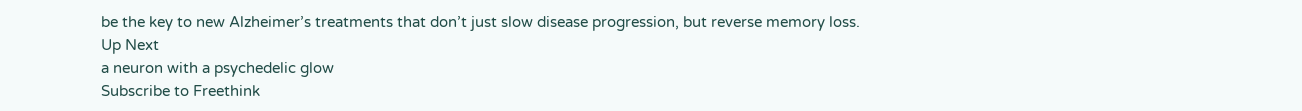be the key to new Alzheimer’s treatments that don’t just slow disease progression, but reverse memory loss.
Up Next
a neuron with a psychedelic glow
Subscribe to Freethink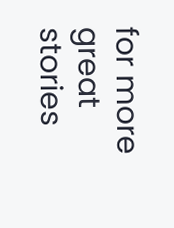for more great stories